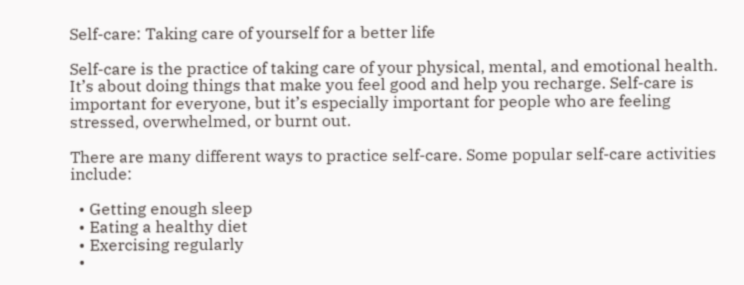Self-care: Taking care of yourself for a better life

Self-care is the practice of taking care of your physical, mental, and emotional health. It’s about doing things that make you feel good and help you recharge. Self-care is important for everyone, but it’s especially important for people who are feeling stressed, overwhelmed, or burnt out.

There are many different ways to practice self-care. Some popular self-care activities include:

  • Getting enough sleep
  • Eating a healthy diet
  • Exercising regularly
  •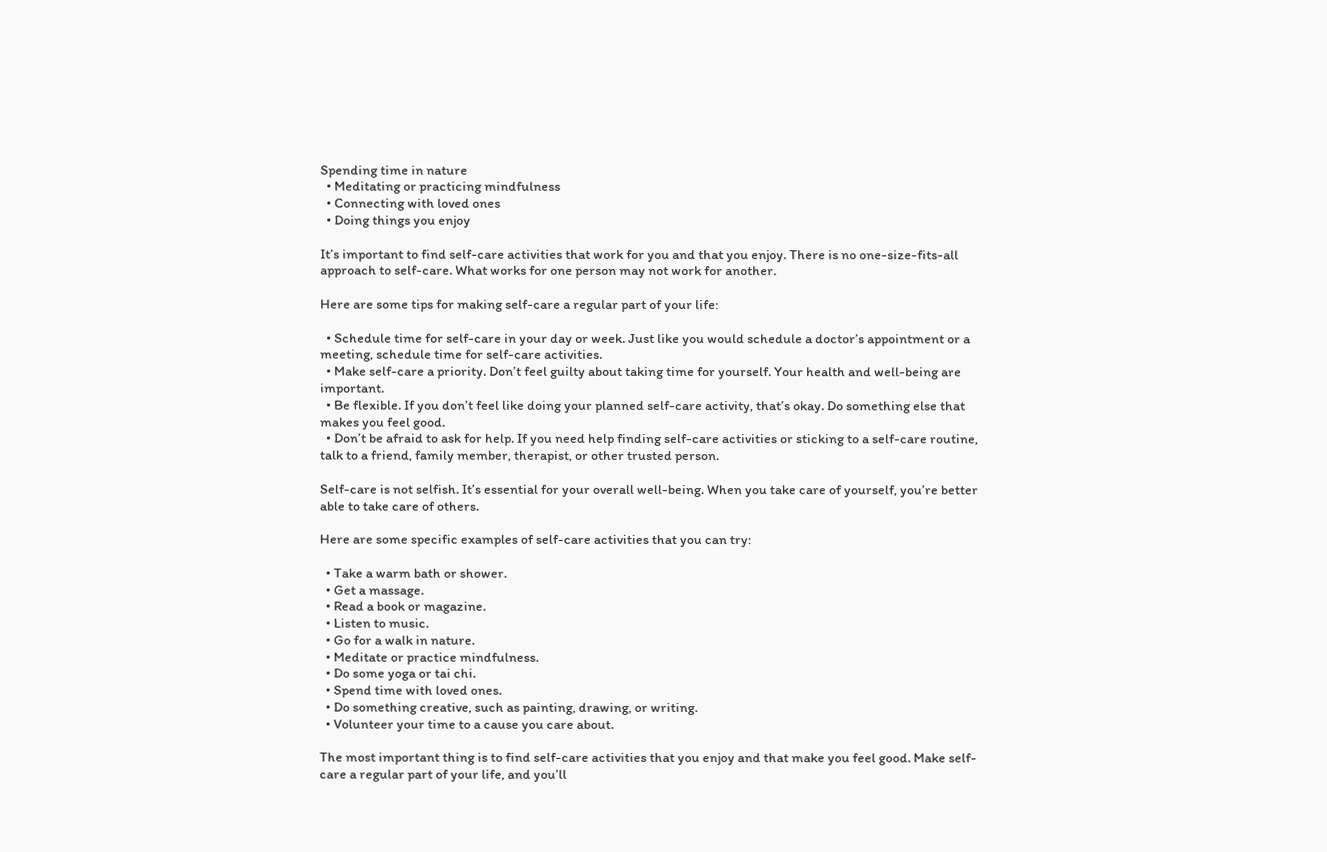Spending time in nature
  • Meditating or practicing mindfulness
  • Connecting with loved ones
  • Doing things you enjoy

It’s important to find self-care activities that work for you and that you enjoy. There is no one-size-fits-all approach to self-care. What works for one person may not work for another.

Here are some tips for making self-care a regular part of your life:

  • Schedule time for self-care in your day or week. Just like you would schedule a doctor’s appointment or a meeting, schedule time for self-care activities.
  • Make self-care a priority. Don’t feel guilty about taking time for yourself. Your health and well-being are important.
  • Be flexible. If you don’t feel like doing your planned self-care activity, that’s okay. Do something else that makes you feel good.
  • Don’t be afraid to ask for help. If you need help finding self-care activities or sticking to a self-care routine, talk to a friend, family member, therapist, or other trusted person.

Self-care is not selfish. It’s essential for your overall well-being. When you take care of yourself, you’re better able to take care of others.

Here are some specific examples of self-care activities that you can try:

  • Take a warm bath or shower.
  • Get a massage.
  • Read a book or magazine.
  • Listen to music.
  • Go for a walk in nature.
  • Meditate or practice mindfulness.
  • Do some yoga or tai chi.
  • Spend time with loved ones.
  • Do something creative, such as painting, drawing, or writing.
  • Volunteer your time to a cause you care about.

The most important thing is to find self-care activities that you enjoy and that make you feel good. Make self-care a regular part of your life, and you’ll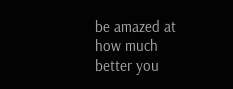be amazed at how much better you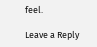feel.

Leave a Reply